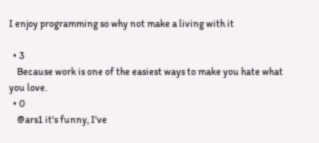I enjoy programming so why not make a living with it

  • 3
    Because work is one of the easiest ways to make you hate what you love.
  • 0
    @ars1 it's funny, I've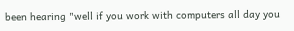been hearing "well if you work with computers all day you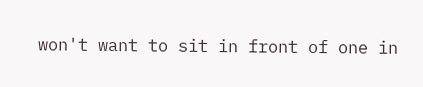won't want to sit in front of one in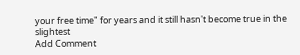your free time" for years and it still hasn't become true in the slightest
Add Comment